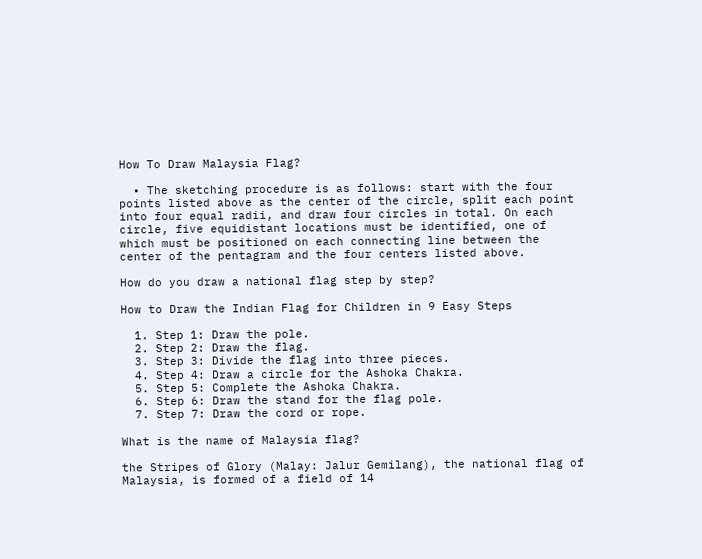How To Draw Malaysia Flag?

  • The sketching procedure is as follows: start with the four points listed above as the center of the circle, split each point into four equal radii, and draw four circles in total. On each circle, five equidistant locations must be identified, one of which must be positioned on each connecting line between the center of the pentagram and the four centers listed above.

How do you draw a national flag step by step?

How to Draw the Indian Flag for Children in 9 Easy Steps

  1. Step 1: Draw the pole.
  2. Step 2: Draw the flag.
  3. Step 3: Divide the flag into three pieces.
  4. Step 4: Draw a circle for the Ashoka Chakra.
  5. Step 5: Complete the Ashoka Chakra.
  6. Step 6: Draw the stand for the flag pole.
  7. Step 7: Draw the cord or rope.

What is the name of Malaysia flag?

the Stripes of Glory (Malay: Jalur Gemilang), the national flag of Malaysia, is formed of a field of 14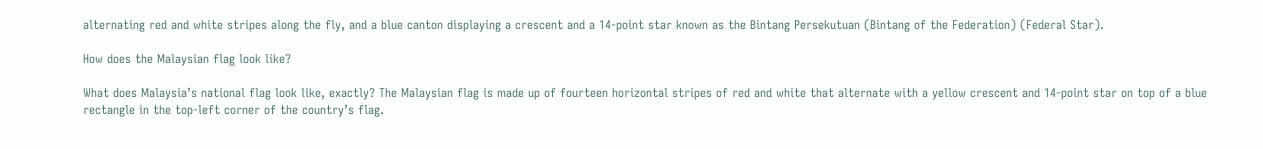alternating red and white stripes along the fly, and a blue canton displaying a crescent and a 14-point star known as the Bintang Persekutuan (Bintang of the Federation) (Federal Star).

How does the Malaysian flag look like?

What does Malaysia’s national flag look like, exactly? The Malaysian flag is made up of fourteen horizontal stripes of red and white that alternate with a yellow crescent and 14-point star on top of a blue rectangle in the top-left corner of the country’s flag.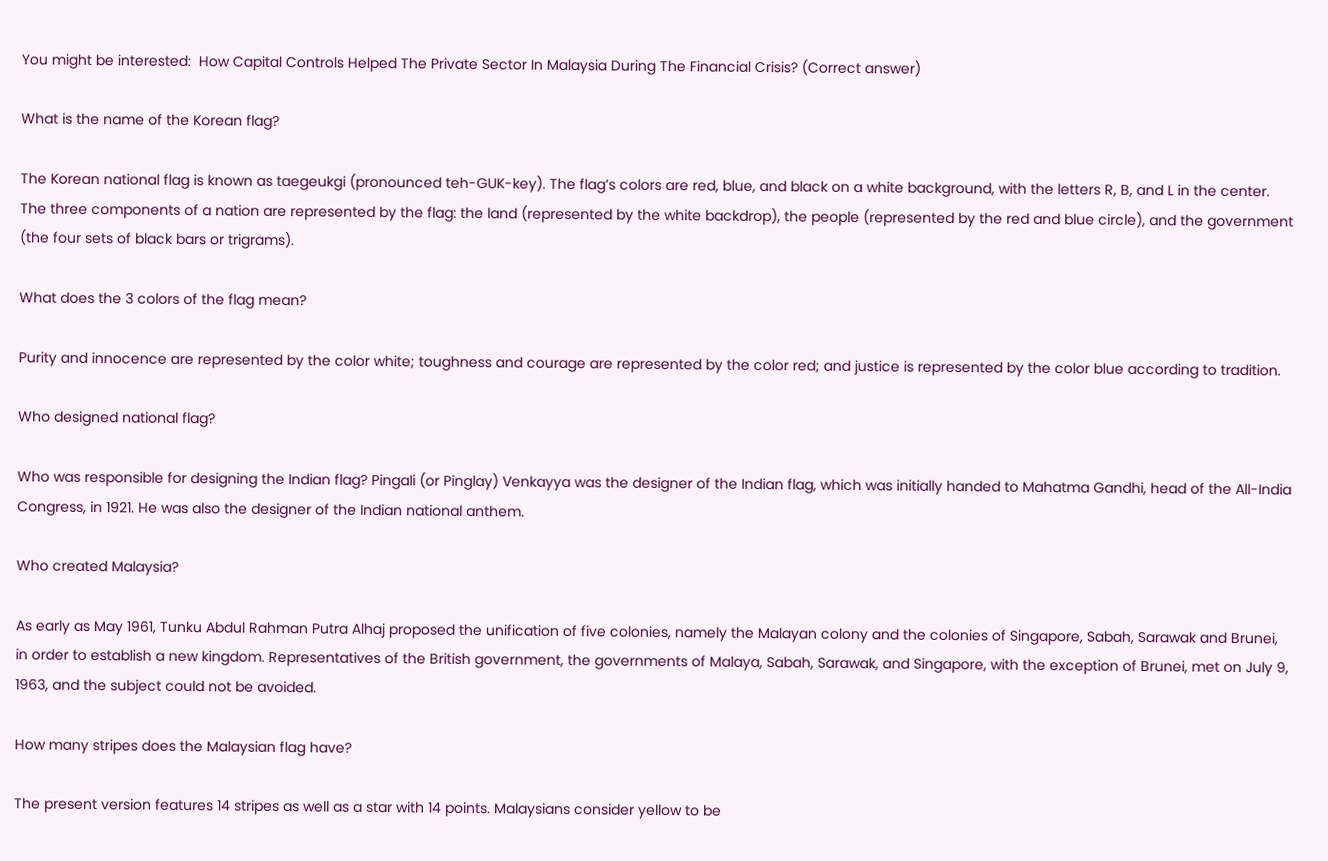You might be interested:  How Capital Controls Helped The Private Sector In Malaysia During The Financial Crisis? (Correct answer)

What is the name of the Korean flag?

The Korean national flag is known as taegeukgi (pronounced teh-GUK-key). The flag’s colors are red, blue, and black on a white background, with the letters R, B, and L in the center. The three components of a nation are represented by the flag: the land (represented by the white backdrop), the people (represented by the red and blue circle), and the government (the four sets of black bars or trigrams).

What does the 3 colors of the flag mean?

Purity and innocence are represented by the color white; toughness and courage are represented by the color red; and justice is represented by the color blue according to tradition.

Who designed national flag?

Who was responsible for designing the Indian flag? Pingali (or Pinglay) Venkayya was the designer of the Indian flag, which was initially handed to Mahatma Gandhi, head of the All-India Congress, in 1921. He was also the designer of the Indian national anthem.

Who created Malaysia?

As early as May 1961, Tunku Abdul Rahman Putra Alhaj proposed the unification of five colonies, namely the Malayan colony and the colonies of Singapore, Sabah, Sarawak and Brunei, in order to establish a new kingdom. Representatives of the British government, the governments of Malaya, Sabah, Sarawak, and Singapore, with the exception of Brunei, met on July 9, 1963, and the subject could not be avoided.

How many stripes does the Malaysian flag have?

The present version features 14 stripes as well as a star with 14 points. Malaysians consider yellow to be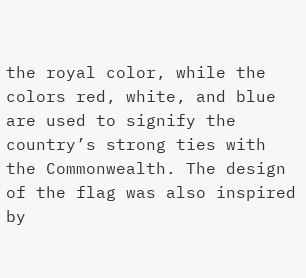the royal color, while the colors red, white, and blue are used to signify the country’s strong ties with the Commonwealth. The design of the flag was also inspired by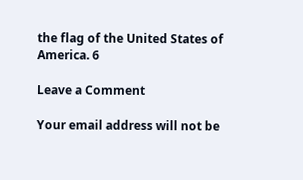the flag of the United States of America. 6

Leave a Comment

Your email address will not be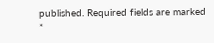published. Required fields are marked *